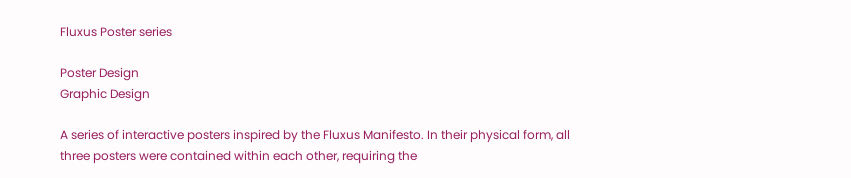Fluxus Poster series

Poster Design
Graphic Design

A series of interactive posters inspired by the Fluxus Manifesto. In their physical form, all three posters were contained within each other, requiring the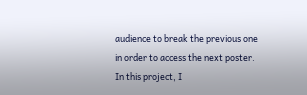audience to break the previous one in order to access the next poster. In this project, I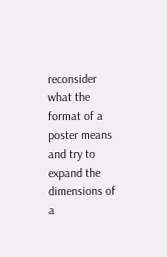reconsider what the format of a poster means and try to expand the dimensions of a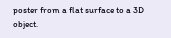poster from a flat surface to a 3D object.